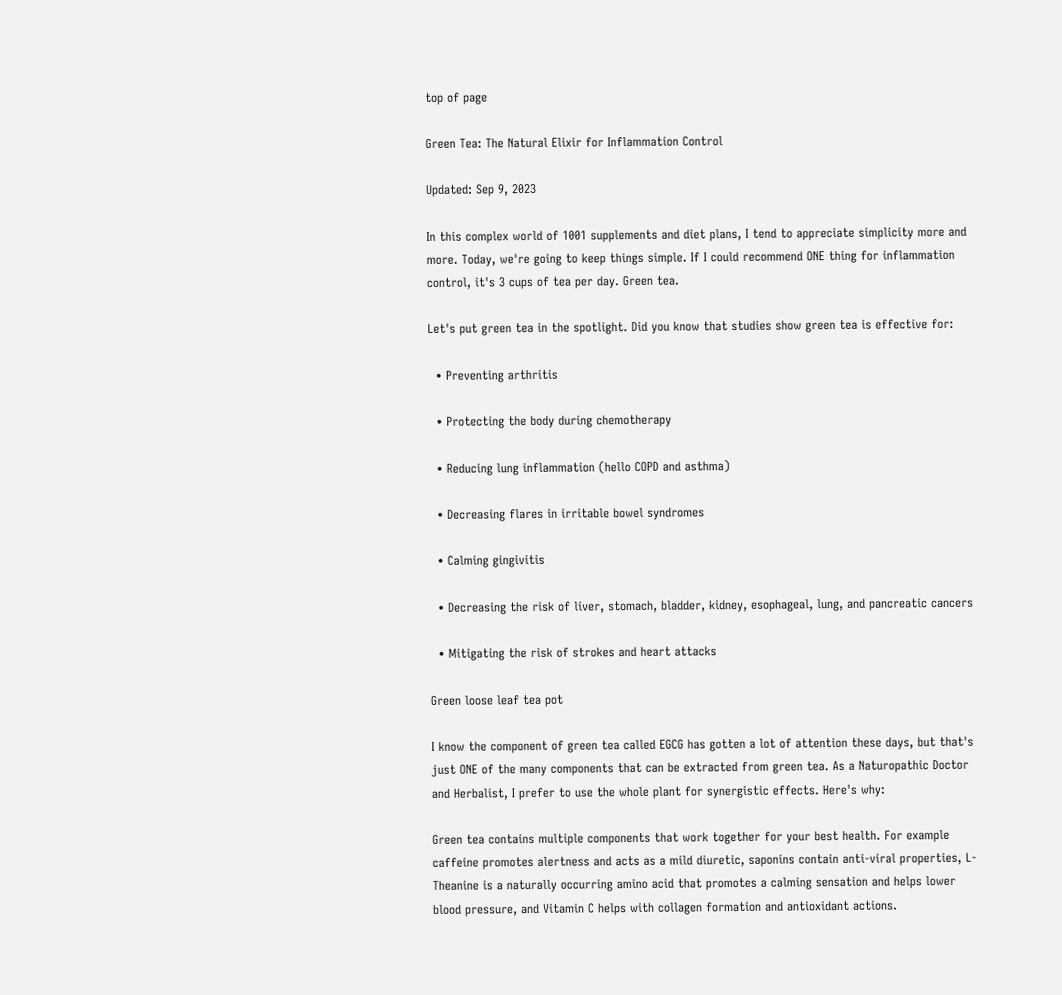top of page

Green Tea: The Natural Elixir for Inflammation Control

Updated: Sep 9, 2023

In this complex world of 1001 supplements and diet plans, I tend to appreciate simplicity more and more. Today, we're going to keep things simple. If I could recommend ONE thing for inflammation control, it's 3 cups of tea per day. Green tea.

Let's put green tea in the spotlight. Did you know that studies show green tea is effective for:

  • Preventing arthritis

  • Protecting the body during chemotherapy

  • Reducing lung inflammation (hello COPD and asthma)

  • Decreasing flares in irritable bowel syndromes

  • Calming gingivitis

  • Decreasing the risk of liver, stomach, bladder, kidney, esophageal, lung, and pancreatic cancers

  • Mitigating the risk of strokes and heart attacks

Green loose leaf tea pot

I know the component of green tea called EGCG has gotten a lot of attention these days, but that's just ONE of the many components that can be extracted from green tea. As a Naturopathic Doctor and Herbalist, I prefer to use the whole plant for synergistic effects. Here's why:

Green tea contains multiple components that work together for your best health. For example caffeine promotes alertness and acts as a mild diuretic, saponins contain anti-viral properties, L-Theanine is a naturally occurring amino acid that promotes a calming sensation and helps lower blood pressure, and Vitamin C helps with collagen formation and antioxidant actions.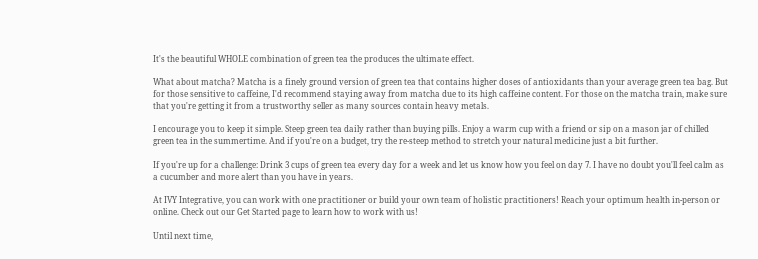It's the beautiful WHOLE combination of green tea the produces the ultimate effect.

What about matcha? Matcha is a finely ground version of green tea that contains higher doses of antioxidants than your average green tea bag. But for those sensitive to caffeine, I'd recommend staying away from matcha due to its high caffeine content. For those on the matcha train, make sure that you're getting it from a trustworthy seller as many sources contain heavy metals.

I encourage you to keep it simple. Steep green tea daily rather than buying pills. Enjoy a warm cup with a friend or sip on a mason jar of chilled green tea in the summertime. And if you're on a budget, try the re-steep method to stretch your natural medicine just a bit further.

If you're up for a challenge: Drink 3 cups of green tea every day for a week and let us know how you feel on day 7. I have no doubt you'll feel calm as a cucumber and more alert than you have in years.

At IVY Integrative, you can work with one practitioner or build your own team of holistic practitioners! Reach your optimum health in-person or online. Check out our Get Started page to learn how to work with us!

Until next time,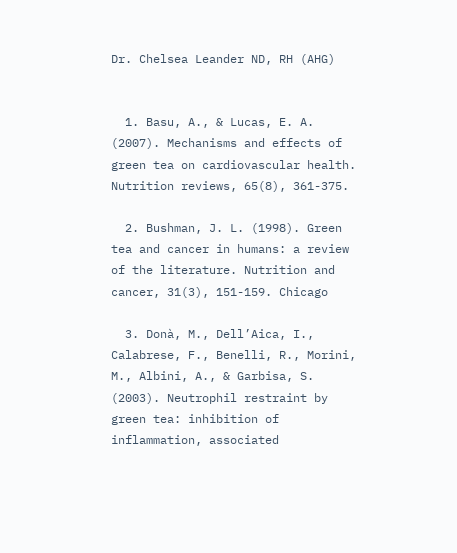Dr. Chelsea Leander ND, RH (AHG)


  1. Basu, A., & Lucas, E. A. (2007). Mechanisms and effects of green tea on cardiovascular health. Nutrition reviews, 65(8), 361-375.

  2. Bushman, J. L. (1998). Green tea and cancer in humans: a review of the literature. Nutrition and cancer, 31(3), 151-159. Chicago

  3. Donà, M., Dell’Aica, I., Calabrese, F., Benelli, R., Morini, M., Albini, A., & Garbisa, S. (2003). Neutrophil restraint by green tea: inhibition of inflammation, associated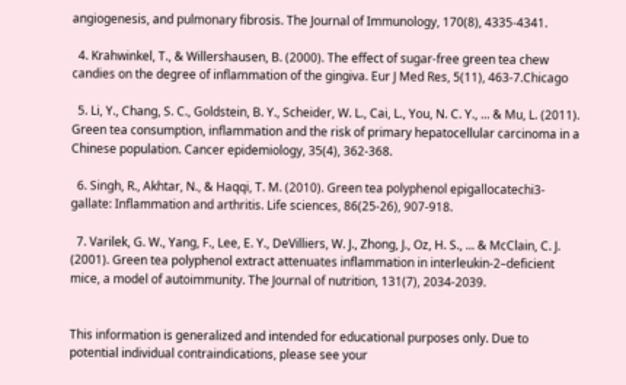angiogenesis, and pulmonary fibrosis. The Journal of Immunology, 170(8), 4335-4341.

  4. Krahwinkel, T., & Willershausen, B. (2000). The effect of sugar-free green tea chew candies on the degree of inflammation of the gingiva. Eur J Med Res, 5(11), 463-7.Chicago

  5. Li, Y., Chang, S. C., Goldstein, B. Y., Scheider, W. L., Cai, L., You, N. C. Y., ... & Mu, L. (2011). Green tea consumption, inflammation and the risk of primary hepatocellular carcinoma in a Chinese population. Cancer epidemiology, 35(4), 362-368.

  6. Singh, R., Akhtar, N., & Haqqi, T. M. (2010). Green tea polyphenol epigallocatechi3-gallate: Inflammation and arthritis. Life sciences, 86(25-26), 907-918.

  7. Varilek, G. W., Yang, F., Lee, E. Y., DeVilliers, W. J., Zhong, J., Oz, H. S., ... & McClain, C. J. (2001). Green tea polyphenol extract attenuates inflammation in interleukin-2–deficient mice, a model of autoimmunity. The Journal of nutrition, 131(7), 2034-2039.


This information is generalized and intended for educational purposes only. Due to potential individual contraindications, please see your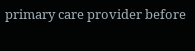primary care provider before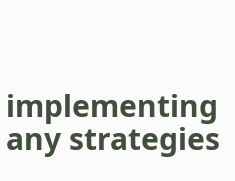implementing any strategies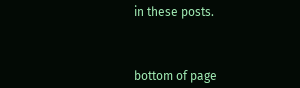in these posts.



bottom of page